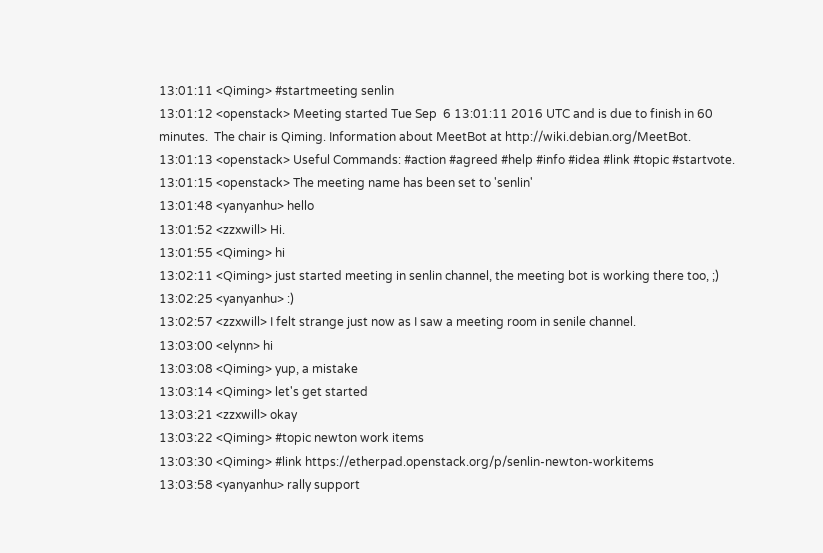13:01:11 <Qiming> #startmeeting senlin
13:01:12 <openstack> Meeting started Tue Sep  6 13:01:11 2016 UTC and is due to finish in 60 minutes.  The chair is Qiming. Information about MeetBot at http://wiki.debian.org/MeetBot.
13:01:13 <openstack> Useful Commands: #action #agreed #help #info #idea #link #topic #startvote.
13:01:15 <openstack> The meeting name has been set to 'senlin'
13:01:48 <yanyanhu> hello
13:01:52 <zzxwill> Hi.
13:01:55 <Qiming> hi
13:02:11 <Qiming> just started meeting in senlin channel, the meeting bot is working there too, ;)
13:02:25 <yanyanhu> :)
13:02:57 <zzxwill> I felt strange just now as I saw a meeting room in senile channel.
13:03:00 <elynn> hi
13:03:08 <Qiming> yup, a mistake
13:03:14 <Qiming> let's get started
13:03:21 <zzxwill> okay
13:03:22 <Qiming> #topic newton work items
13:03:30 <Qiming> #link https://etherpad.openstack.org/p/senlin-newton-workitems
13:03:58 <yanyanhu> rally support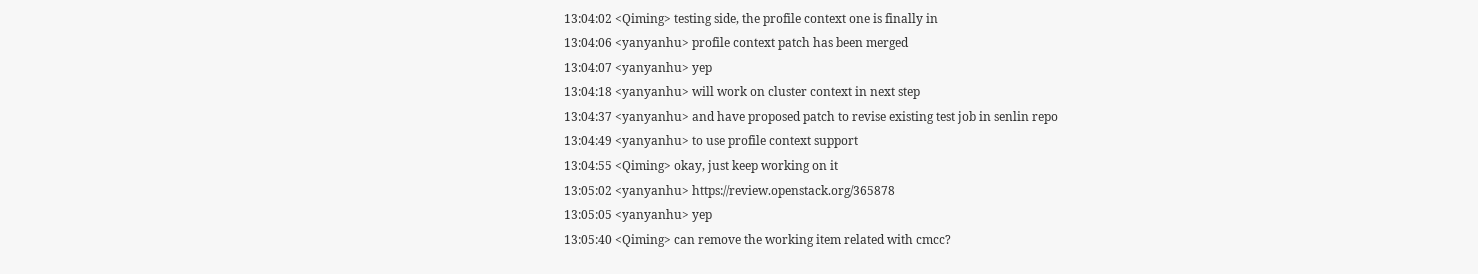13:04:02 <Qiming> testing side, the profile context one is finally in
13:04:06 <yanyanhu> profile context patch has been merged
13:04:07 <yanyanhu> yep
13:04:18 <yanyanhu> will work on cluster context in next step
13:04:37 <yanyanhu> and have proposed patch to revise existing test job in senlin repo
13:04:49 <yanyanhu> to use profile context support
13:04:55 <Qiming> okay, just keep working on it
13:05:02 <yanyanhu> https://review.openstack.org/365878
13:05:05 <yanyanhu> yep
13:05:40 <Qiming> can remove the working item related with cmcc?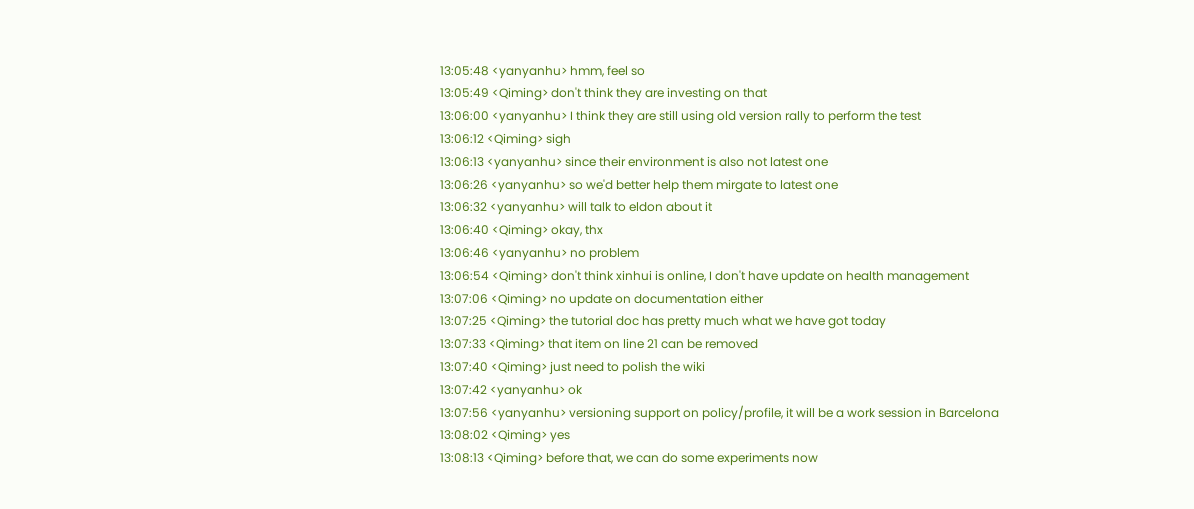13:05:48 <yanyanhu> hmm, feel so
13:05:49 <Qiming> don't think they are investing on that
13:06:00 <yanyanhu> I think they are still using old version rally to perform the test
13:06:12 <Qiming> sigh
13:06:13 <yanyanhu> since their environment is also not latest one
13:06:26 <yanyanhu> so we'd better help them mirgate to latest one
13:06:32 <yanyanhu> will talk to eldon about it
13:06:40 <Qiming> okay, thx
13:06:46 <yanyanhu> no problem
13:06:54 <Qiming> don't think xinhui is online, I don't have update on health management
13:07:06 <Qiming> no update on documentation either
13:07:25 <Qiming> the tutorial doc has pretty much what we have got today
13:07:33 <Qiming> that item on line 21 can be removed
13:07:40 <Qiming> just need to polish the wiki
13:07:42 <yanyanhu> ok
13:07:56 <yanyanhu> versioning support on policy/profile, it will be a work session in Barcelona
13:08:02 <Qiming> yes
13:08:13 <Qiming> before that, we can do some experiments now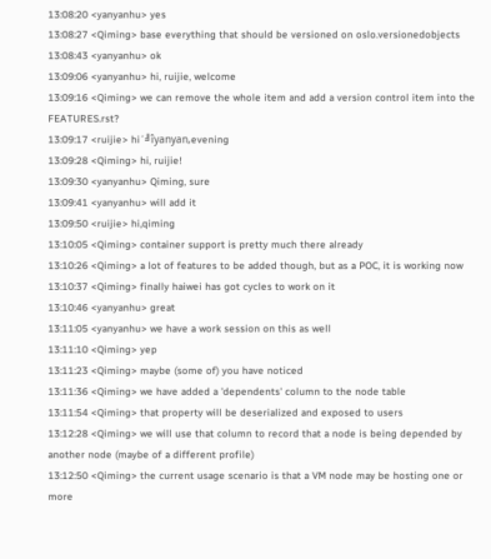13:08:20 <yanyanhu> yes
13:08:27 <Qiming> base everything that should be versioned on oslo.versionedobjects
13:08:43 <yanyanhu> ok
13:09:06 <yanyanhu> hi, ruijie, welcome
13:09:16 <Qiming> we can remove the whole item and add a version control item into the FEATURES.rst?
13:09:17 <ruijie> hi´╝îyanyan,evening
13:09:28 <Qiming> hi, ruijie!
13:09:30 <yanyanhu> Qiming, sure
13:09:41 <yanyanhu> will add it
13:09:50 <ruijie> hi,qiming
13:10:05 <Qiming> container support is pretty much there already
13:10:26 <Qiming> a lot of features to be added though, but as a POC, it is working now
13:10:37 <Qiming> finally haiwei has got cycles to work on it
13:10:46 <yanyanhu> great
13:11:05 <yanyanhu> we have a work session on this as well
13:11:10 <Qiming> yep
13:11:23 <Qiming> maybe (some of) you have noticed
13:11:36 <Qiming> we have added a 'dependents' column to the node table
13:11:54 <Qiming> that property will be deserialized and exposed to users
13:12:28 <Qiming> we will use that column to record that a node is being depended by another node (maybe of a different profile)
13:12:50 <Qiming> the current usage scenario is that a VM node may be hosting one or more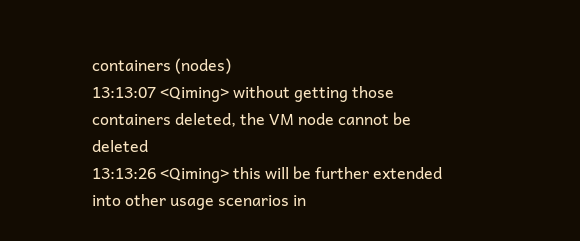containers (nodes)
13:13:07 <Qiming> without getting those containers deleted, the VM node cannot be deleted
13:13:26 <Qiming> this will be further extended into other usage scenarios in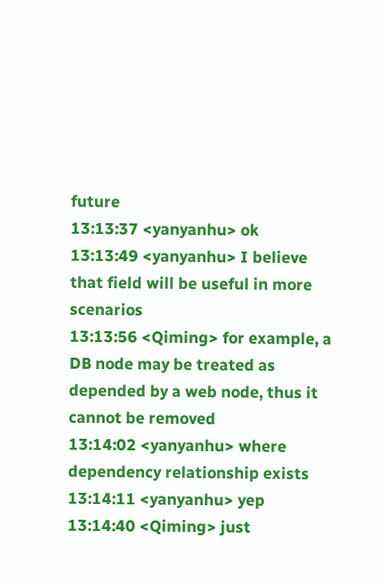future
13:13:37 <yanyanhu> ok
13:13:49 <yanyanhu> I believe that field will be useful in more scenarios
13:13:56 <Qiming> for example, a DB node may be treated as depended by a web node, thus it cannot be removed
13:14:02 <yanyanhu> where dependency relationship exists
13:14:11 <yanyanhu> yep
13:14:40 <Qiming> just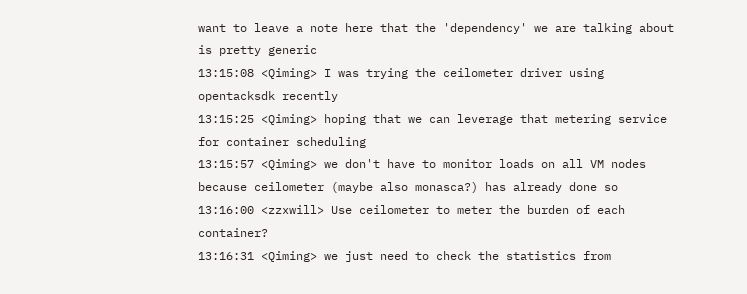want to leave a note here that the 'dependency' we are talking about is pretty generic
13:15:08 <Qiming> I was trying the ceilometer driver using opentacksdk recently
13:15:25 <Qiming> hoping that we can leverage that metering service for container scheduling
13:15:57 <Qiming> we don't have to monitor loads on all VM nodes because ceilometer (maybe also monasca?) has already done so
13:16:00 <zzxwill> Use ceilometer to meter the burden of each container?
13:16:31 <Qiming> we just need to check the statistics from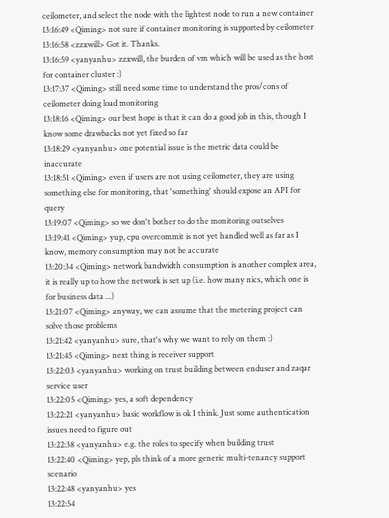ceilometer, and select the node with the lightest node to run a new container
13:16:49 <Qiming> not sure if container monitoring is supported by ceilometer
13:16:58 <zzxwill> Got it. Thanks.
13:16:59 <yanyanhu> zzxwill, the burden of vm which will be used as the host for container cluster :)
13:17:37 <Qiming> still need some time to understand the pros/cons of ceilometer doing load monitoring
13:18:16 <Qiming> our best hope is that it can do a good job in this, though I know some drawbacks not yet fixed so far
13:18:29 <yanyanhu> one potential issue is the metric data could be inaccurate
13:18:51 <Qiming> even if users are not using ceilometer, they are using something else for monitoring, that 'something' should expose an API for query
13:19:07 <Qiming> so we don't bother to do the monitoring outselves
13:19:41 <Qiming> yup, cpu overcommit is not yet handled well as far as I know, memory consumption may not be accurate
13:20:34 <Qiming> network bandwidth consumption is another complex area, it is really up to how the network is set up (i.e. how many nics, which one is for business data ...)
13:21:07 <Qiming> anyway, we can assume that the metering project can solve those problems
13:21:42 <yanyanhu> sure, that's why we want to rely on them :)
13:21:45 <Qiming> next thing is receiver support
13:22:03 <yanyanhu> working on trust building between enduser and zaqar service user
13:22:05 <Qiming> yes, a soft dependency
13:22:21 <yanyanhu> basic workflow is ok I think. Just some authentication issues need to figure out
13:22:38 <yanyanhu> e.g. the roles to specify when building trust
13:22:40 <Qiming> yep, pls think of a more generic multi-tenancy support scenario
13:22:48 <yanyanhu> yes
13:22:54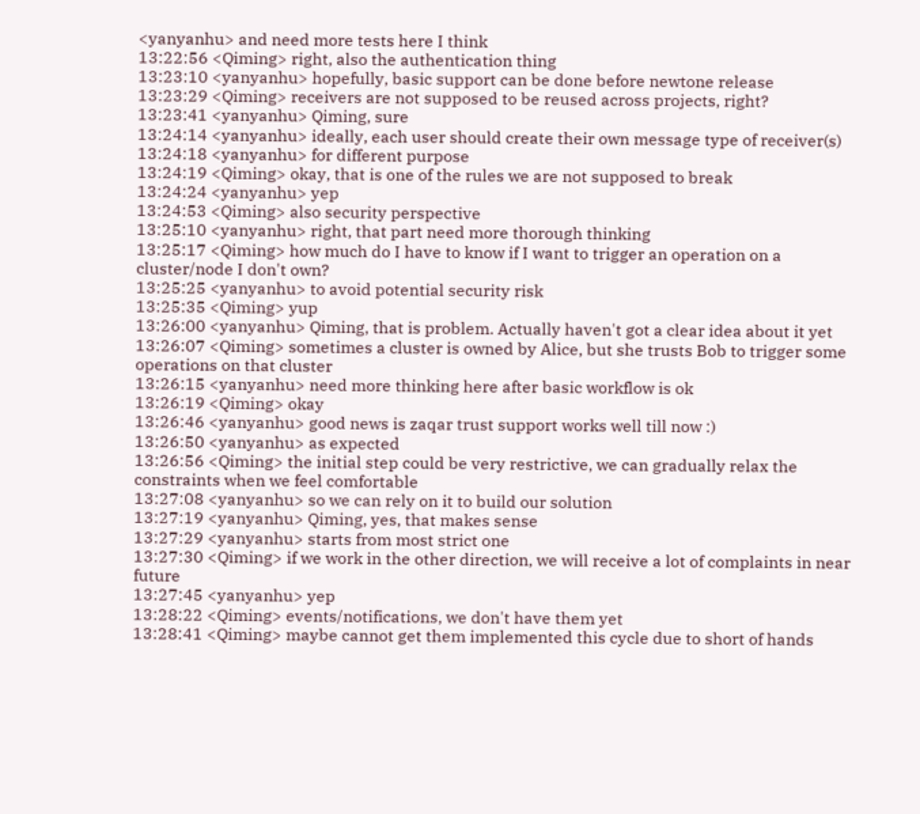<yanyanhu> and need more tests here I think
13:22:56 <Qiming> right, also the authentication thing
13:23:10 <yanyanhu> hopefully, basic support can be done before newtone release
13:23:29 <Qiming> receivers are not supposed to be reused across projects, right?
13:23:41 <yanyanhu> Qiming, sure
13:24:14 <yanyanhu> ideally, each user should create their own message type of receiver(s)
13:24:18 <yanyanhu> for different purpose
13:24:19 <Qiming> okay, that is one of the rules we are not supposed to break
13:24:24 <yanyanhu> yep
13:24:53 <Qiming> also security perspective
13:25:10 <yanyanhu> right, that part need more thorough thinking
13:25:17 <Qiming> how much do I have to know if I want to trigger an operation on a cluster/node I don't own?
13:25:25 <yanyanhu> to avoid potential security risk
13:25:35 <Qiming> yup
13:26:00 <yanyanhu> Qiming, that is problem. Actually haven't got a clear idea about it yet
13:26:07 <Qiming> sometimes a cluster is owned by Alice, but she trusts Bob to trigger some operations on that cluster
13:26:15 <yanyanhu> need more thinking here after basic workflow is ok
13:26:19 <Qiming> okay
13:26:46 <yanyanhu> good news is zaqar trust support works well till now :)
13:26:50 <yanyanhu> as expected
13:26:56 <Qiming> the initial step could be very restrictive, we can gradually relax the constraints when we feel comfortable
13:27:08 <yanyanhu> so we can rely on it to build our solution
13:27:19 <yanyanhu> Qiming, yes, that makes sense
13:27:29 <yanyanhu> starts from most strict one
13:27:30 <Qiming> if we work in the other direction, we will receive a lot of complaints in near future
13:27:45 <yanyanhu> yep
13:28:22 <Qiming> events/notifications, we don't have them yet
13:28:41 <Qiming> maybe cannot get them implemented this cycle due to short of hands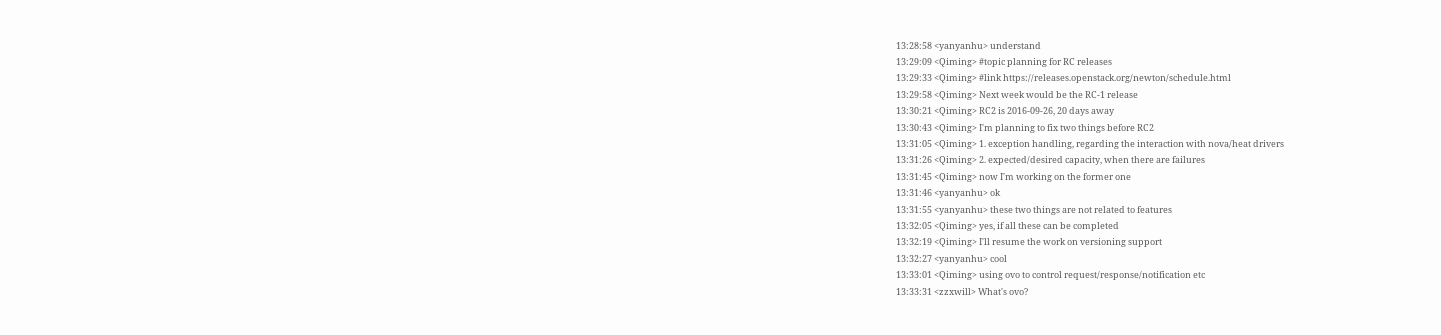13:28:58 <yanyanhu> understand
13:29:09 <Qiming> #topic planning for RC releases
13:29:33 <Qiming> #link https://releases.openstack.org/newton/schedule.html
13:29:58 <Qiming> Next week would be the RC-1 release
13:30:21 <Qiming> RC2 is 2016-09-26, 20 days away
13:30:43 <Qiming> I'm planning to fix two things before RC2
13:31:05 <Qiming> 1. exception handling, regarding the interaction with nova/heat drivers
13:31:26 <Qiming> 2. expected/desired capacity, when there are failures
13:31:45 <Qiming> now I'm working on the former one
13:31:46 <yanyanhu> ok
13:31:55 <yanyanhu> these two things are not related to features
13:32:05 <Qiming> yes, if all these can be completed
13:32:19 <Qiming> I'll resume the work on versioning support
13:32:27 <yanyanhu> cool
13:33:01 <Qiming> using ovo to control request/response/notification etc
13:33:31 <zzxwill> What's ovo?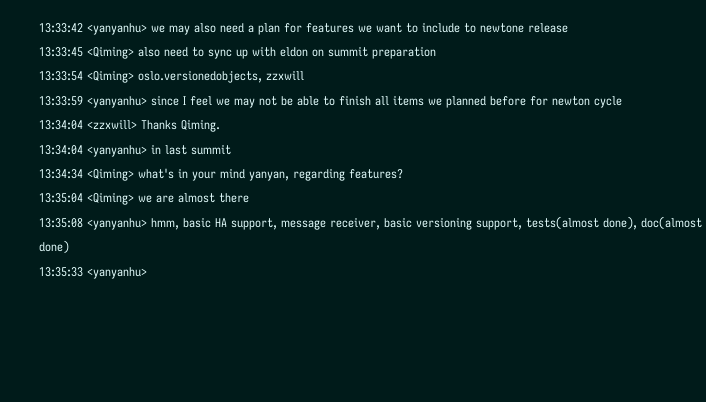13:33:42 <yanyanhu> we may also need a plan for features we want to include to newtone release
13:33:45 <Qiming> also need to sync up with eldon on summit preparation
13:33:54 <Qiming> oslo.versionedobjects, zzxwill
13:33:59 <yanyanhu> since I feel we may not be able to finish all items we planned before for newton cycle
13:34:04 <zzxwill> Thanks Qiming.
13:34:04 <yanyanhu> in last summit
13:34:34 <Qiming> what's in your mind yanyan, regarding features?
13:35:04 <Qiming> we are almost there
13:35:08 <yanyanhu> hmm, basic HA support, message receiver, basic versioning support, tests(almost done), doc(almost done)
13:35:33 <yanyanhu>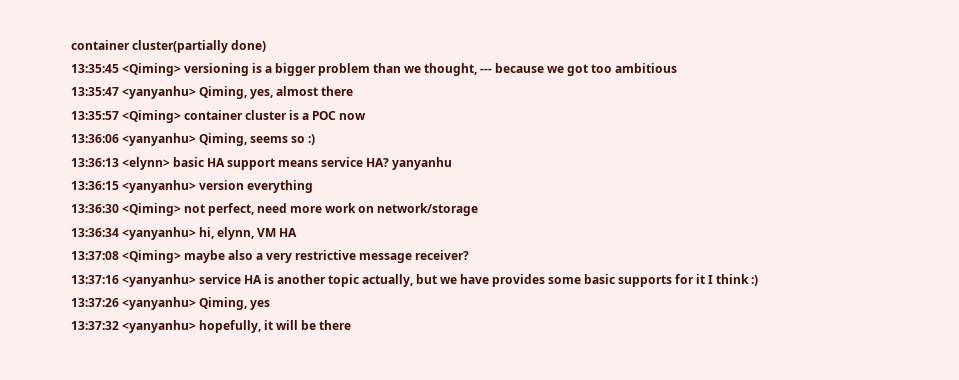container cluster(partially done)
13:35:45 <Qiming> versioning is a bigger problem than we thought, --- because we got too ambitious
13:35:47 <yanyanhu> Qiming, yes, almost there
13:35:57 <Qiming> container cluster is a POC now
13:36:06 <yanyanhu> Qiming, seems so :)
13:36:13 <elynn> basic HA support means service HA? yanyanhu
13:36:15 <yanyanhu> version everything
13:36:30 <Qiming> not perfect, need more work on network/storage
13:36:34 <yanyanhu> hi, elynn, VM HA
13:37:08 <Qiming> maybe also a very restrictive message receiver?
13:37:16 <yanyanhu> service HA is another topic actually, but we have provides some basic supports for it I think :)
13:37:26 <yanyanhu> Qiming, yes
13:37:32 <yanyanhu> hopefully, it will be there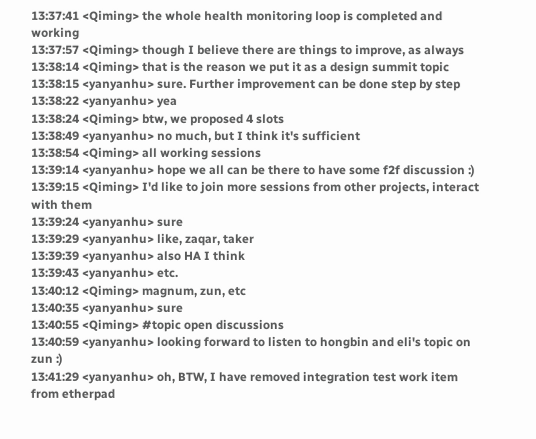13:37:41 <Qiming> the whole health monitoring loop is completed and working
13:37:57 <Qiming> though I believe there are things to improve, as always
13:38:14 <Qiming> that is the reason we put it as a design summit topic
13:38:15 <yanyanhu> sure. Further improvement can be done step by step
13:38:22 <yanyanhu> yea
13:38:24 <Qiming> btw, we proposed 4 slots
13:38:49 <yanyanhu> no much, but I think it's sufficient
13:38:54 <Qiming> all working sessions
13:39:14 <yanyanhu> hope we all can be there to have some f2f discussion :)
13:39:15 <Qiming> I'd like to join more sessions from other projects, interact with them
13:39:24 <yanyanhu> sure
13:39:29 <yanyanhu> like, zaqar, taker
13:39:39 <yanyanhu> also HA I think
13:39:43 <yanyanhu> etc.
13:40:12 <Qiming> magnum, zun, etc
13:40:35 <yanyanhu> sure
13:40:55 <Qiming> #topic open discussions
13:40:59 <yanyanhu> looking forward to listen to hongbin and eli's topic on zun :)
13:41:29 <yanyanhu> oh, BTW, I have removed integration test work item from etherpad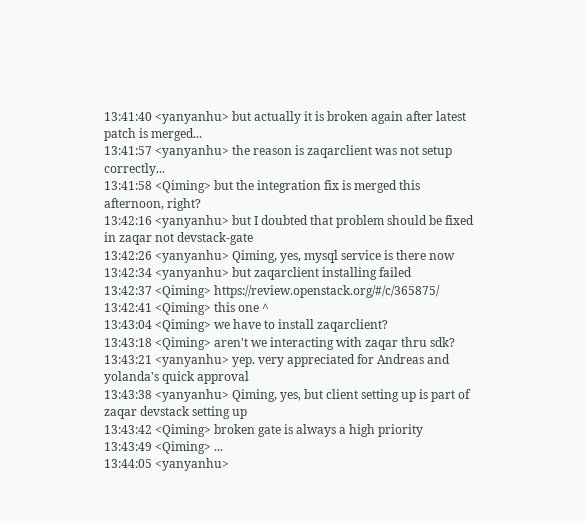13:41:40 <yanyanhu> but actually it is broken again after latest patch is merged...
13:41:57 <yanyanhu> the reason is zaqarclient was not setup correctly...
13:41:58 <Qiming> but the integration fix is merged this afternoon, right?
13:42:16 <yanyanhu> but I doubted that problem should be fixed in zaqar not devstack-gate
13:42:26 <yanyanhu> Qiming, yes, mysql service is there now
13:42:34 <yanyanhu> but zaqarclient installing failed
13:42:37 <Qiming> https://review.openstack.org/#/c/365875/
13:42:41 <Qiming> this one ^
13:43:04 <Qiming> we have to install zaqarclient?
13:43:18 <Qiming> aren't we interacting with zaqar thru sdk?
13:43:21 <yanyanhu> yep. very appreciated for Andreas and yolanda's quick approval
13:43:38 <yanyanhu> Qiming, yes, but client setting up is part of zaqar devstack setting up
13:43:42 <Qiming> broken gate is always a high priority
13:43:49 <Qiming> ...
13:44:05 <yanyanhu>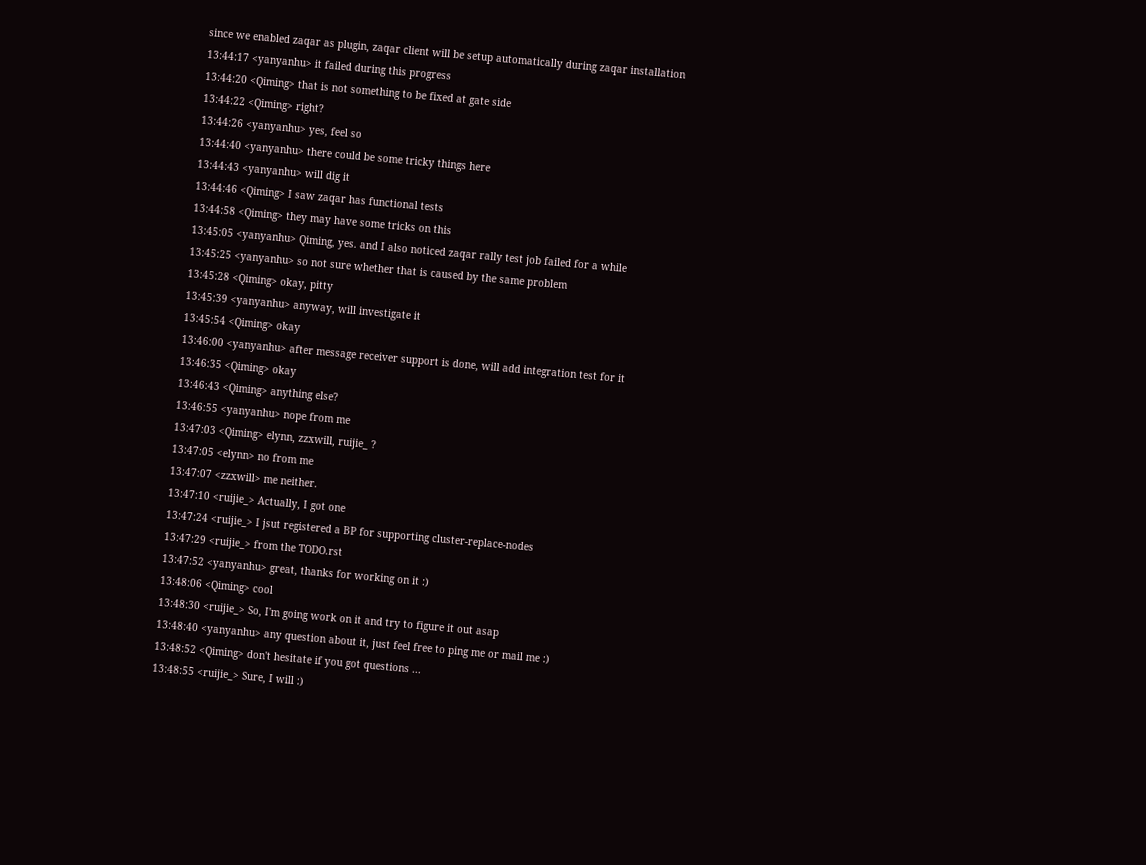since we enabled zaqar as plugin, zaqar client will be setup automatically during zaqar installation
13:44:17 <yanyanhu> it failed during this progress
13:44:20 <Qiming> that is not something to be fixed at gate side
13:44:22 <Qiming> right?
13:44:26 <yanyanhu> yes, feel so
13:44:40 <yanyanhu> there could be some tricky things here
13:44:43 <yanyanhu> will dig it
13:44:46 <Qiming> I saw zaqar has functional tests
13:44:58 <Qiming> they may have some tricks on this
13:45:05 <yanyanhu> Qiming, yes. and I also noticed zaqar rally test job failed for a while
13:45:25 <yanyanhu> so not sure whether that is caused by the same problem
13:45:28 <Qiming> okay, pitty
13:45:39 <yanyanhu> anyway, will investigate it
13:45:54 <Qiming> okay
13:46:00 <yanyanhu> after message receiver support is done, will add integration test for it
13:46:35 <Qiming> okay
13:46:43 <Qiming> anything else?
13:46:55 <yanyanhu> nope from me
13:47:03 <Qiming> elynn, zzxwill, ruijie_ ?
13:47:05 <elynn> no from me
13:47:07 <zzxwill> me neither.
13:47:10 <ruijie_> Actually, I got one
13:47:24 <ruijie_> I jsut registered a BP for supporting cluster-replace-nodes
13:47:29 <ruijie_> from the TODO.rst
13:47:52 <yanyanhu> great, thanks for working on it :)
13:48:06 <Qiming> cool
13:48:30 <ruijie_> So, I'm going work on it and try to figure it out asap
13:48:40 <yanyanhu> any question about it, just feel free to ping me or mail me :)
13:48:52 <Qiming> don't hesitate if you got questions ...
13:48:55 <ruijie_> Sure, I will :)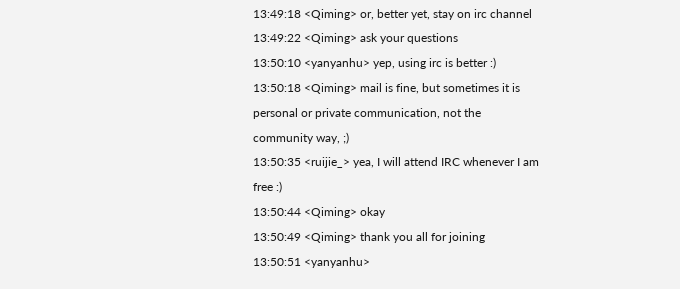13:49:18 <Qiming> or, better yet, stay on irc channel
13:49:22 <Qiming> ask your questions
13:50:10 <yanyanhu> yep, using irc is better :)
13:50:18 <Qiming> mail is fine, but sometimes it is personal or private communication, not the community way, ;)
13:50:35 <ruijie_> yea, I will attend IRC whenever I am free :)
13:50:44 <Qiming> okay
13:50:49 <Qiming> thank you all for joining
13:50:51 <yanyanhu>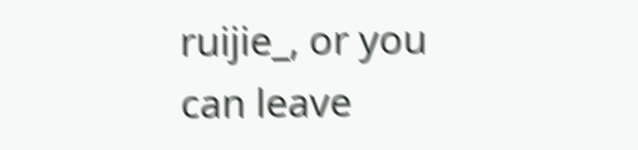ruijie_, or you can leave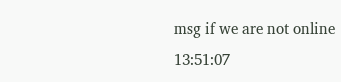msg if we are not online
13:51:07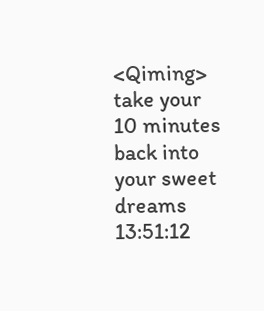<Qiming> take your 10 minutes back into your sweet dreams
13:51:12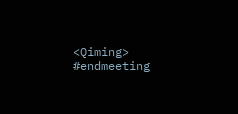<Qiming> #endmeeting